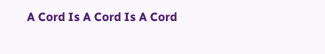A Cord Is A Cord Is A Cord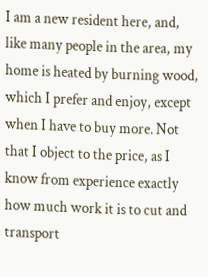I am a new resident here, and, like many people in the area, my home is heated by burning wood, which I prefer and enjoy, except when I have to buy more. Not that I object to the price, as I know from experience exactly how much work it is to cut and transport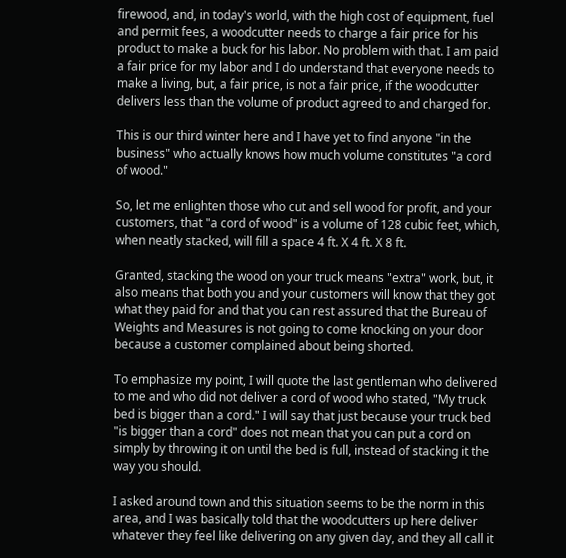firewood, and, in today's world, with the high cost of equipment, fuel and permit fees, a woodcutter needs to charge a fair price for his product to make a buck for his labor. No problem with that. I am paid a fair price for my labor and I do understand that everyone needs to make a living, but, a fair price, is not a fair price, if the woodcutter delivers less than the volume of product agreed to and charged for.

This is our third winter here and I have yet to find anyone "in the business" who actually knows how much volume constitutes "a cord of wood."

So, let me enlighten those who cut and sell wood for profit, and your customers, that "a cord of wood" is a volume of 128 cubic feet, which, when neatly stacked, will fill a space 4 ft. X 4 ft. X 8 ft.

Granted, stacking the wood on your truck means "extra" work, but, it also means that both you and your customers will know that they got what they paid for and that you can rest assured that the Bureau of Weights and Measures is not going to come knocking on your door because a customer complained about being shorted.

To emphasize my point, I will quote the last gentleman who delivered to me and who did not deliver a cord of wood who stated, "My truck bed is bigger than a cord." I will say that just because your truck bed "is bigger than a cord" does not mean that you can put a cord on simply by throwing it on until the bed is full, instead of stacking it the way you should.

I asked around town and this situation seems to be the norm in this area, and I was basically told that the woodcutters up here deliver whatever they feel like delivering on any given day, and they all call it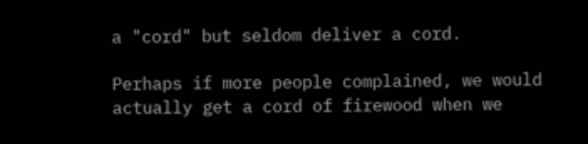a "cord" but seldom deliver a cord.

Perhaps if more people complained, we would actually get a cord of firewood when we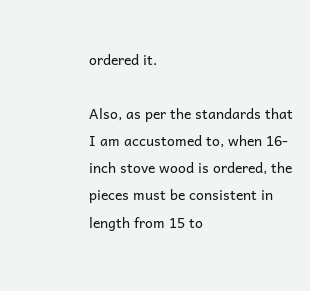ordered it.

Also, as per the standards that I am accustomed to, when 16-inch stove wood is ordered, the pieces must be consistent in length from 15 to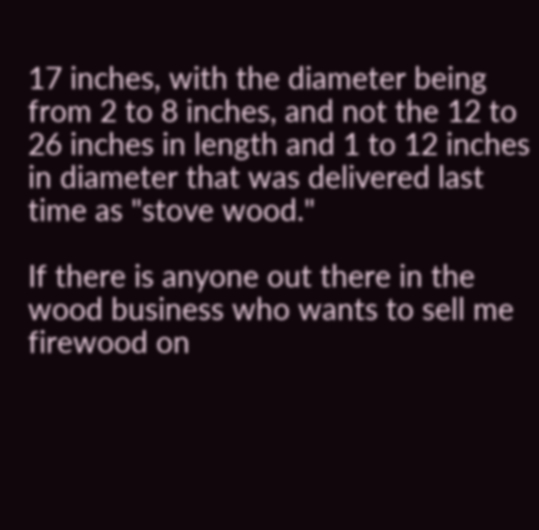17 inches, with the diameter being from 2 to 8 inches, and not the 12 to 26 inches in length and 1 to 12 inches in diameter that was delivered last time as "stove wood."

If there is anyone out there in the wood business who wants to sell me firewood on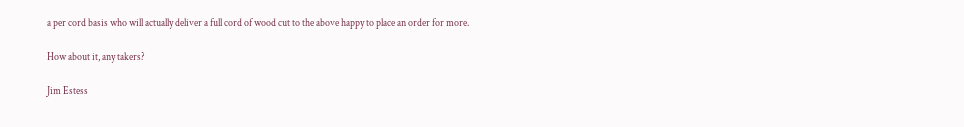a per cord basis who will actually deliver a full cord of wood cut to the above happy to place an order for more.

How about it, any takers?

Jim Estess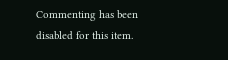Commenting has been disabled for this item.